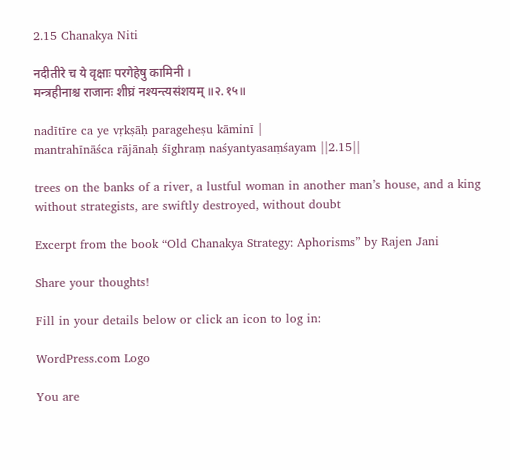2.15 Chanakya Niti

नदीतीरे च ये वृक्षाः परगेहेषु कामिनी ।
मन्त्रहीनाश्च राजानः शीघ्रं नश्यन्त्यसंशयम् ॥२.१५॥

nadītīre ca ye vṛkṣāḥ parageheṣu kāminī |
mantrahīnāśca rājānaḥ śīghraṃ naśyantyasaṃśayam ||2.15||

trees on the banks of a river, a lustful woman in another man’s house, and a king without strategists, are swiftly destroyed, without doubt

Excerpt from the book “Old Chanakya Strategy: Aphorisms” by Rajen Jani

Share your thoughts!

Fill in your details below or click an icon to log in:

WordPress.com Logo

You are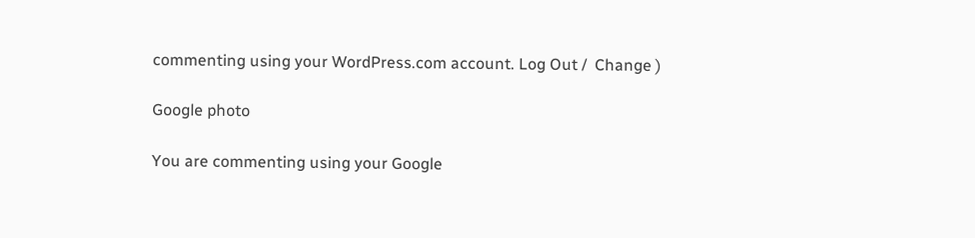commenting using your WordPress.com account. Log Out /  Change )

Google photo

You are commenting using your Google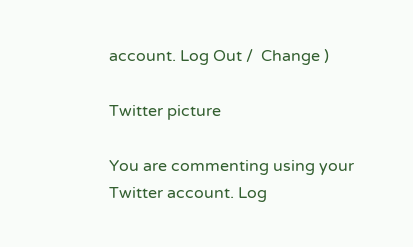account. Log Out /  Change )

Twitter picture

You are commenting using your Twitter account. Log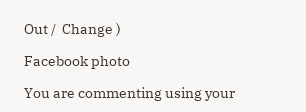Out /  Change )

Facebook photo

You are commenting using your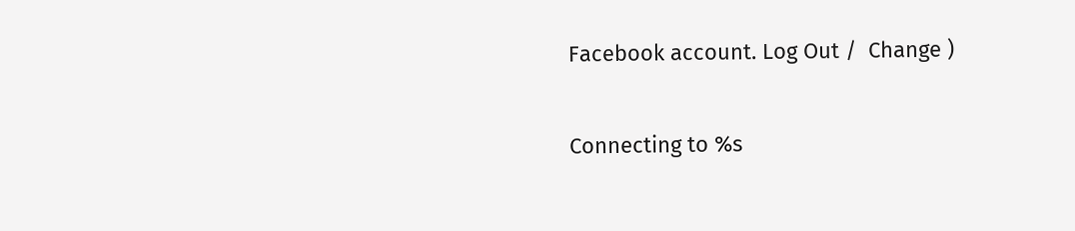Facebook account. Log Out /  Change )

Connecting to %s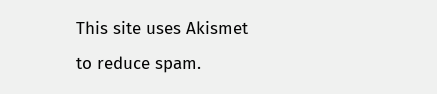This site uses Akismet to reduce spam.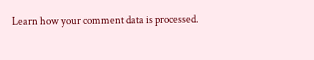Learn how your comment data is processed.